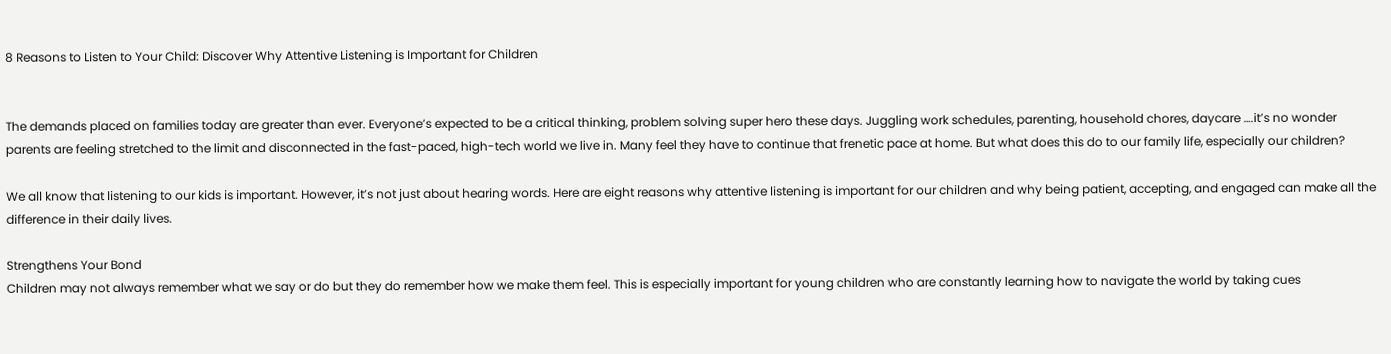8 Reasons to Listen to Your Child: Discover Why Attentive Listening is Important for Children


The demands placed on families today are greater than ever. Everyone’s expected to be a critical thinking, problem solving super hero these days. Juggling work schedules, parenting, household chores, daycare ….it’s no wonder parents are feeling stretched to the limit and disconnected in the fast-paced, high-tech world we live in. Many feel they have to continue that frenetic pace at home. But what does this do to our family life, especially our children?

We all know that listening to our kids is important. However, it’s not just about hearing words. Here are eight reasons why attentive listening is important for our children and why being patient, accepting, and engaged can make all the difference in their daily lives.

Strengthens Your Bond
Children may not always remember what we say or do but they do remember how we make them feel. This is especially important for young children who are constantly learning how to navigate the world by taking cues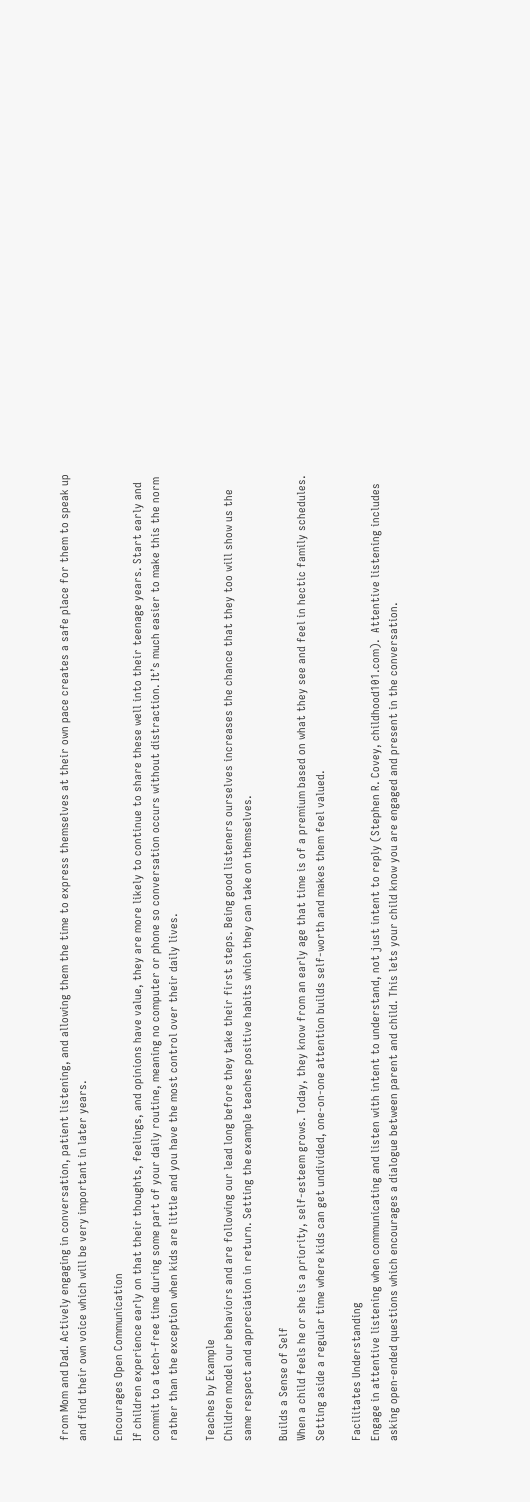from Mom and Dad. Actively engaging in conversation, patient listening, and allowing them the time to express themselves at their own pace creates a safe place for them to speak up and find their own voice which will be very important in later years.

Encourages Open Communication
If children experience early on that their thoughts, feelings, and opinions have value, they are more likely to continue to share these well into their teenage years. Start early and commit to a tech-free time during some part of your daily routine, meaning no computer or phone so conversation occurs without distraction. It’s much easier to make this the norm rather than the exception when kids are little and you have the most control over their daily lives.

Teaches by Example
Children model our behaviors and are following our lead long before they take their first steps. Being good listeners ourselves increases the chance that they too will show us the same respect and appreciation in return. Setting the example teaches positive habits which they can take on themselves.

Builds a Sense of Self
When a child feels he or she is a priority, self-esteem grows. Today, they know from an early age that time is of a premium based on what they see and feel in hectic family schedules. Setting aside a regular time where kids can get undivided, one-on-one attention builds self-worth and makes them feel valued.

Facilitates Understanding
Engage in attentive listening when communicating and listen with intent to understand, not just intent to reply (Stephen R. Covey, childhood101.com).  Attentive listening includes asking open-ended questions which encourages a dialogue between parent and child. This lets your child know you are engaged and present in the conversation.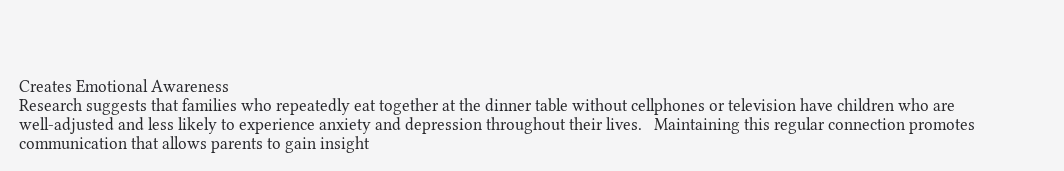Creates Emotional Awareness
Research suggests that families who repeatedly eat together at the dinner table without cellphones or television have children who are well-adjusted and less likely to experience anxiety and depression throughout their lives.   Maintaining this regular connection promotes communication that allows parents to gain insight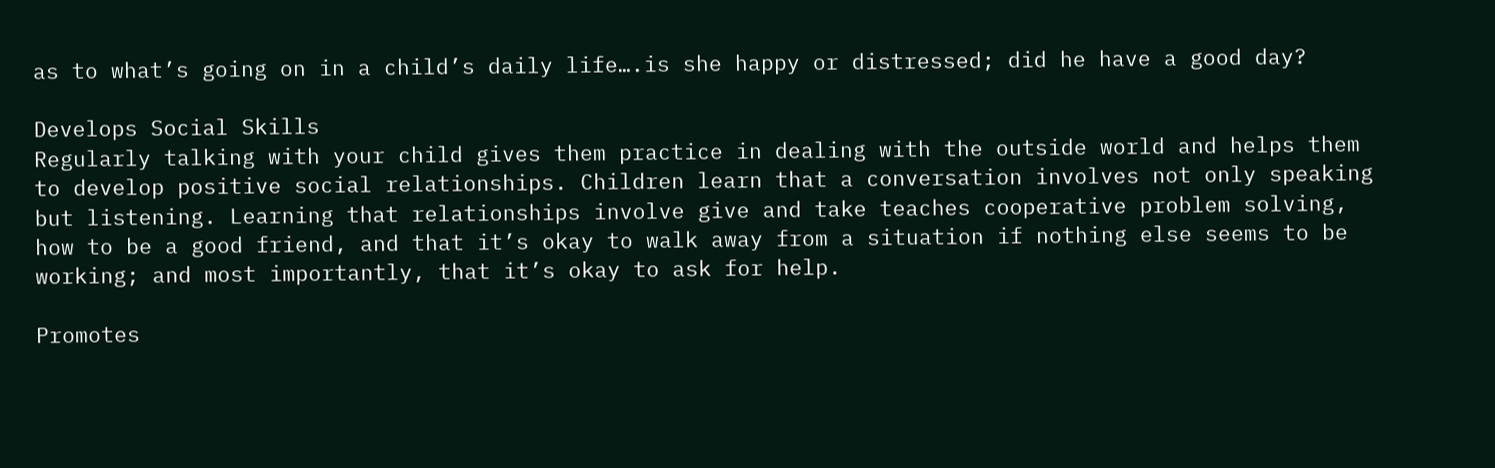as to what’s going on in a child’s daily life….is she happy or distressed; did he have a good day?

Develops Social Skills
Regularly talking with your child gives them practice in dealing with the outside world and helps them to develop positive social relationships. Children learn that a conversation involves not only speaking but listening. Learning that relationships involve give and take teaches cooperative problem solving, how to be a good friend, and that it’s okay to walk away from a situation if nothing else seems to be working; and most importantly, that it’s okay to ask for help.

Promotes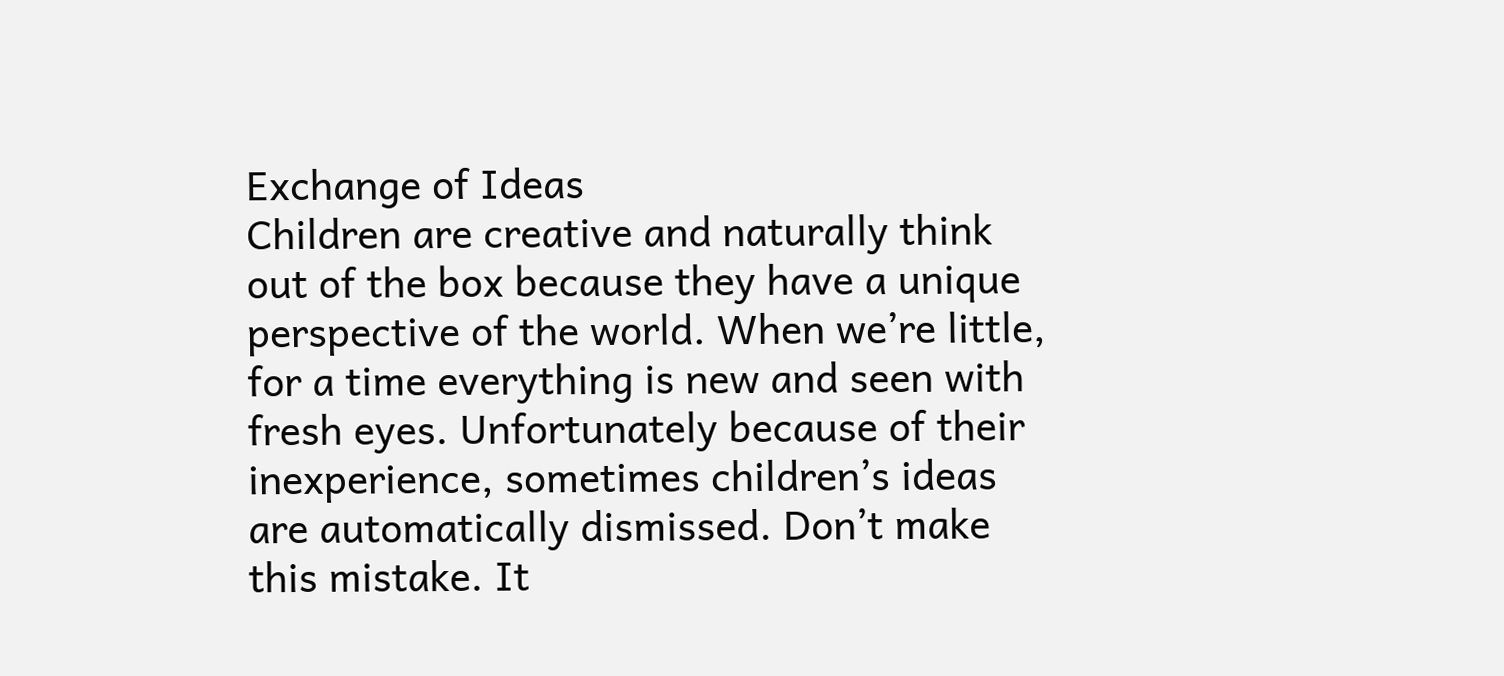Exchange of Ideas
Children are creative and naturally think out of the box because they have a unique perspective of the world. When we’re little, for a time everything is new and seen with fresh eyes. Unfortunately because of their inexperience, sometimes children’s ideas are automatically dismissed. Don’t make this mistake. It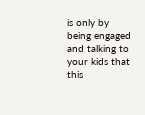is only by being engaged and talking to your kids that this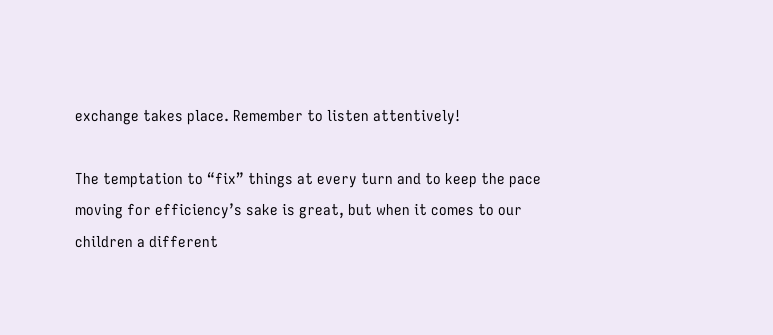exchange takes place. Remember to listen attentively!

The temptation to “fix” things at every turn and to keep the pace moving for efficiency’s sake is great, but when it comes to our children a different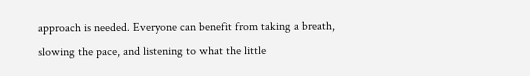approach is needed. Everyone can benefit from taking a breath, slowing the pace, and listening to what the little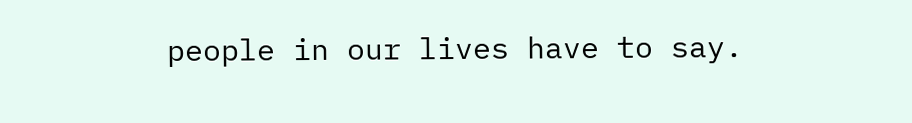people in our lives have to say.